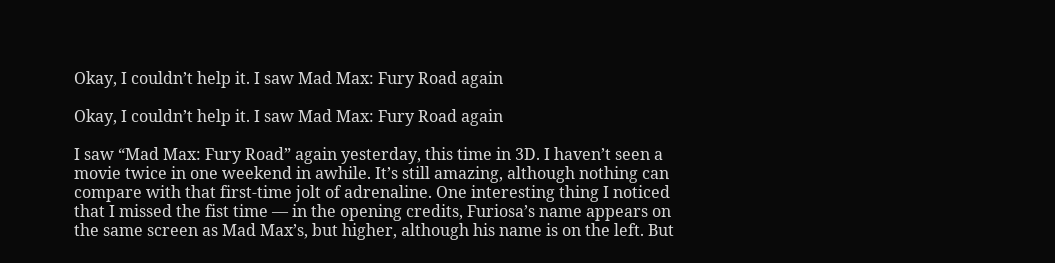Okay, I couldn’t help it. I saw Mad Max: Fury Road again

Okay, I couldn’t help it. I saw Mad Max: Fury Road again

I saw “Mad Max: Fury Road” again yesterday, this time in 3D. I haven’t seen a movie twice in one weekend in awhile. It’s still amazing, although nothing can compare with that first-time jolt of adrenaline. One interesting thing I noticed that I missed the fist time — in the opening credits, Furiosa’s name appears on the same screen as Mad Max’s, but higher, although his name is on the left. But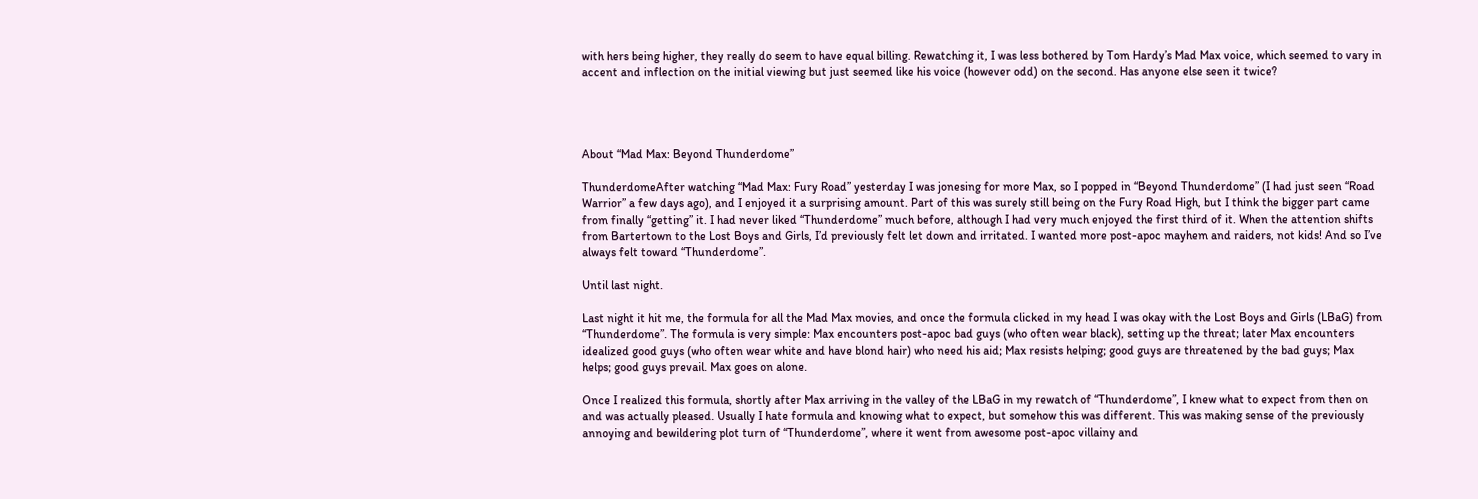with hers being higher, they really do seem to have equal billing. Rewatching it, I was less bothered by Tom Hardy’s Mad Max voice, which seemed to vary in accent and inflection on the initial viewing but just seemed like his voice (however odd) on the second. Has anyone else seen it twice?




About “Mad Max: Beyond Thunderdome”

ThunderdomeAfter watching “Mad Max: Fury Road” yesterday I was jonesing for more Max, so I popped in “Beyond Thunderdome” (I had just seen “Road Warrior” a few days ago), and I enjoyed it a surprising amount. Part of this was surely still being on the Fury Road High, but I think the bigger part came from finally “getting” it. I had never liked “Thunderdome” much before, although I had very much enjoyed the first third of it. When the attention shifts from Bartertown to the Lost Boys and Girls, I’d previously felt let down and irritated. I wanted more post-apoc mayhem and raiders, not kids! And so I’ve always felt toward “Thunderdome”.

Until last night.

Last night it hit me, the formula for all the Mad Max movies, and once the formula clicked in my head I was okay with the Lost Boys and Girls (LBaG) from “Thunderdome”. The formula is very simple: Max encounters post-apoc bad guys (who often wear black), setting up the threat; later Max encounters idealized good guys (who often wear white and have blond hair) who need his aid; Max resists helping; good guys are threatened by the bad guys; Max helps; good guys prevail. Max goes on alone.

Once I realized this formula, shortly after Max arriving in the valley of the LBaG in my rewatch of “Thunderdome”, I knew what to expect from then on and was actually pleased. Usually I hate formula and knowing what to expect, but somehow this was different. This was making sense of the previously annoying and bewildering plot turn of “Thunderdome”, where it went from awesome post-apoc villainy and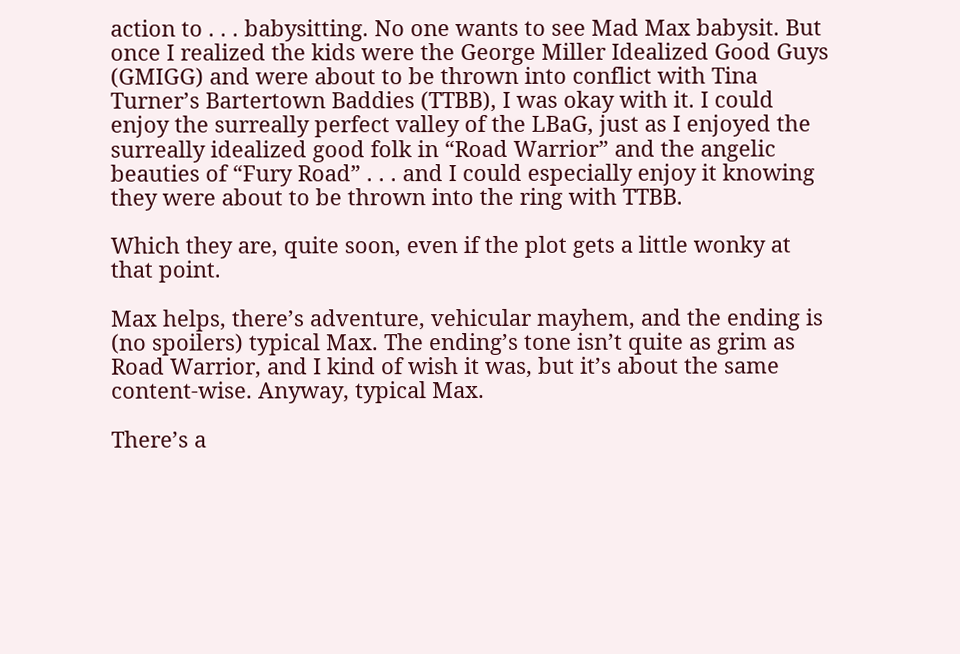action to . . . babysitting. No one wants to see Mad Max babysit. But once I realized the kids were the George Miller Idealized Good Guys (GMIGG) and were about to be thrown into conflict with Tina Turner’s Bartertown Baddies (TTBB), I was okay with it. I could enjoy the surreally perfect valley of the LBaG, just as I enjoyed the surreally idealized good folk in “Road Warrior” and the angelic beauties of “Fury Road” . . . and I could especially enjoy it knowing they were about to be thrown into the ring with TTBB.

Which they are, quite soon, even if the plot gets a little wonky at that point.

Max helps, there’s adventure, vehicular mayhem, and the ending is (no spoilers) typical Max. The ending’s tone isn’t quite as grim as Road Warrior, and I kind of wish it was, but it’s about the same content-wise. Anyway, typical Max.

There’s a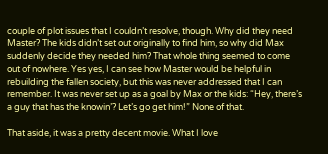couple of plot issues that I couldn’t resolve, though. Why did they need Master? The kids didn’t set out originally to find him, so why did Max suddenly decide they needed him? That whole thing seemed to come out of nowhere. Yes yes, I can see how Master would be helpful in rebuilding the fallen society, but this was never addressed that I can remember. It was never set up as a goal by Max or the kids: “Hey, there’s a guy that has the knowin’? Let’s go get him!” None of that.

That aside, it was a pretty decent movie. What I love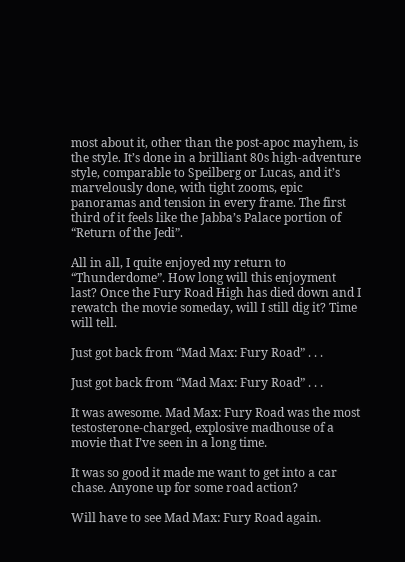most about it, other than the post-apoc mayhem, is the style. It’s done in a brilliant 80s high-adventure style, comparable to Speilberg or Lucas, and it’s marvelously done, with tight zooms, epic panoramas and tension in every frame. The first third of it feels like the Jabba’s Palace portion of “Return of the Jedi”.

All in all, I quite enjoyed my return to “Thunderdome”. How long will this enjoyment last? Once the Fury Road High has died down and I rewatch the movie someday, will I still dig it? Time will tell.

Just got back from “Mad Max: Fury Road” . . .

Just got back from “Mad Max: Fury Road” . . .

It was awesome. Mad Max: Fury Road was the most testosterone-charged, explosive madhouse of a movie that I’ve seen in a long time.

It was so good it made me want to get into a car chase. Anyone up for some road action?

Will have to see Mad Max: Fury Road again.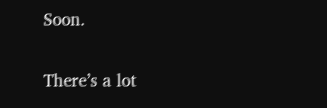Soon.

There’s a lot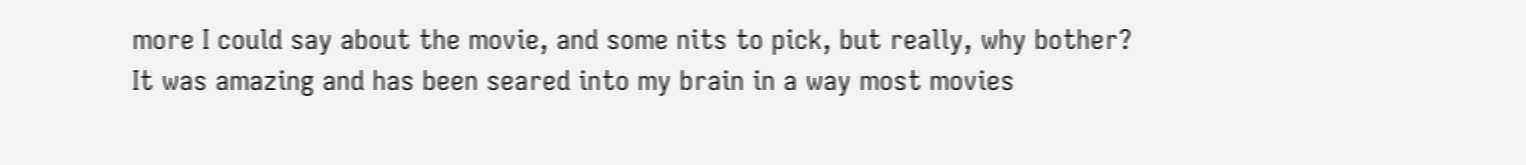more I could say about the movie, and some nits to pick, but really, why bother? It was amazing and has been seared into my brain in a way most movies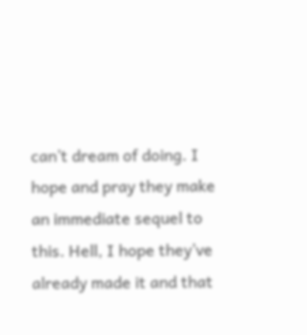can’t dream of doing. I hope and pray they make an immediate sequel to this. Hell, I hope they’ve already made it and that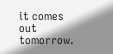it comes out tomorrow.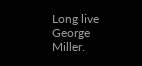Long live George Miller.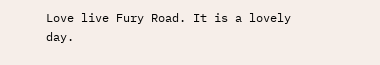Love live Fury Road. It is a lovely day.